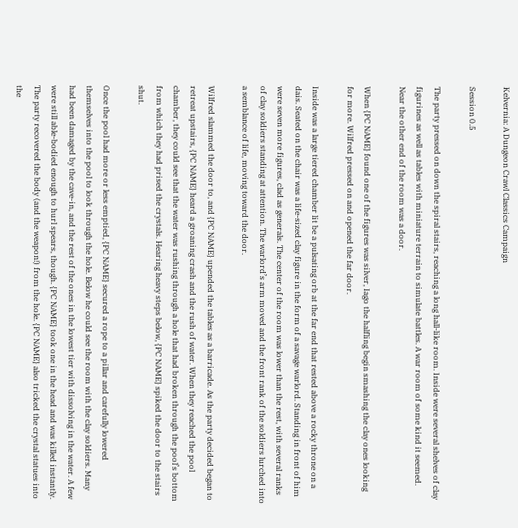Kelvernia: A Dungeon Crawl Classics Campaign

Session 0.5

The party pressed on down the spiral stairs, reaching a long hall-like room. Inside were several shelves of clay figurines as well as tables with miniature terrain to simulate battles. A war room of some kind it seemed. Near the other end of the room was a door.

When {PC NAME} found one of the figures was silver, Iago the halfling begin smashing the clay ones looking for more. Wilfred pressed on and opened the far door.

Inside was a large tiered chamber lit be a pulsating orb at the far end that rested above a rocky throne on a dais. Seated on the chair was a life-sized clay figure in the form of a savage warlord. Standing in front of him were seven more figures, clad as generals. The center of the room was lower than the rest, with several ranks of clay soldiers standing at attention. The warlord’s arm moved and the front rank of the soldiers lurched into a semblance of life, moving toward the door.

Wilfred slammed the door to, and {PC NAME} upended the tables as a barricade. As the party decided began to retreat upstairs, {PC NAME} heard a groaning crash and the rush of water. When they reached the pool chamber, they could see that the water was rushing through a hole that had broken through the pool’s bottom from which they had prised the crystals. Hearing heavy steps below, {PC NAME} spiked the door to the stairs shut.

Once the pool had more or less emptied, {PC NAME} secured a rope to a pillar and carefully lowered themselves into the pool to look through the hole. Below he could see the room with the clay soldiers. Many had been damaged by the cave-in, and the rest of the ones in the lowest tier with dissolving in the water. A few were still able-bodied enough to hurl spears, though. {PC NAME} took one in the head and was killed instantly. The party recovered the body (and the weapon!) from the hole. {PC NAME} also tricked the crystal statues into the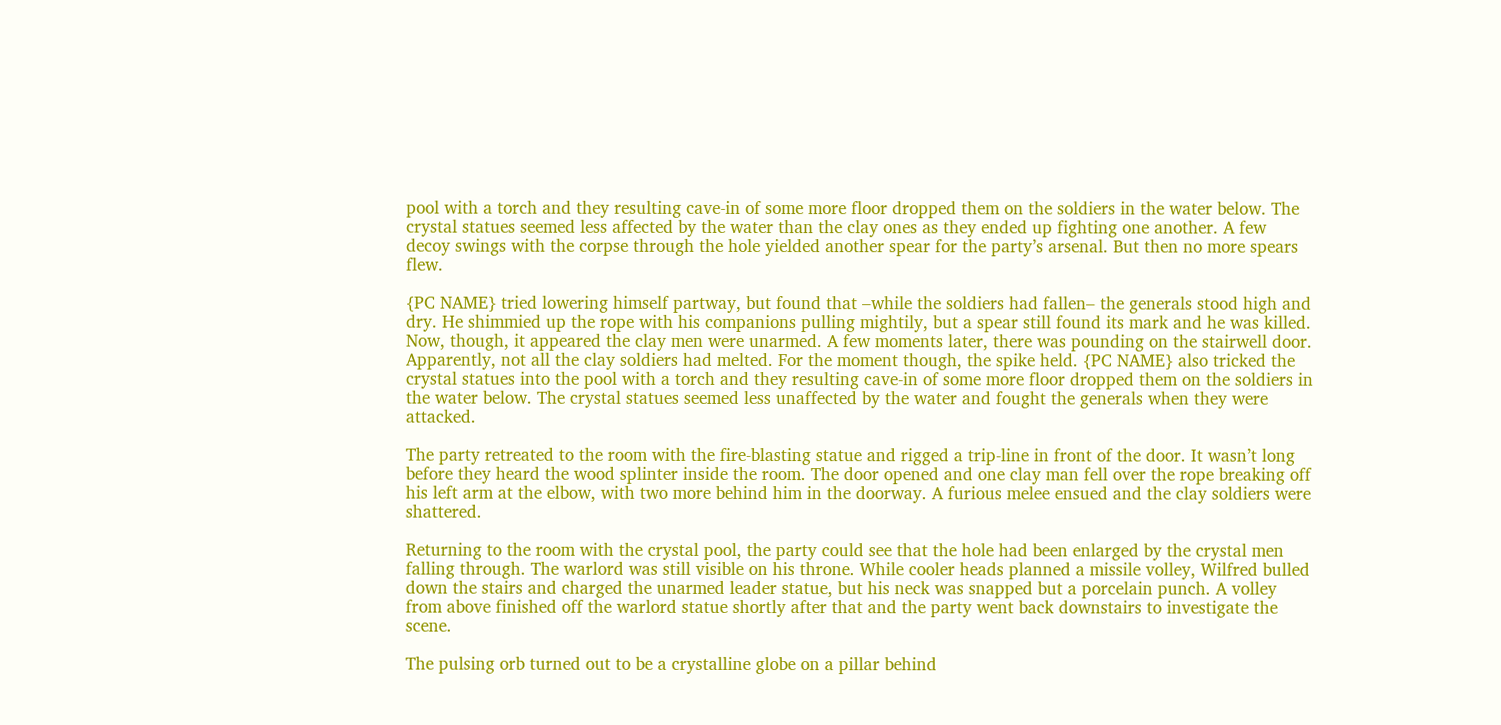pool with a torch and they resulting cave-in of some more floor dropped them on the soldiers in the water below. The crystal statues seemed less affected by the water than the clay ones as they ended up fighting one another. A few decoy swings with the corpse through the hole yielded another spear for the party’s arsenal. But then no more spears flew.

{PC NAME} tried lowering himself partway, but found that –while the soldiers had fallen– the generals stood high and dry. He shimmied up the rope with his companions pulling mightily, but a spear still found its mark and he was killed. Now, though, it appeared the clay men were unarmed. A few moments later, there was pounding on the stairwell door. Apparently, not all the clay soldiers had melted. For the moment though, the spike held. {PC NAME} also tricked the crystal statues into the pool with a torch and they resulting cave-in of some more floor dropped them on the soldiers in the water below. The crystal statues seemed less unaffected by the water and fought the generals when they were attacked.

The party retreated to the room with the fire-blasting statue and rigged a trip-line in front of the door. It wasn’t long before they heard the wood splinter inside the room. The door opened and one clay man fell over the rope breaking off his left arm at the elbow, with two more behind him in the doorway. A furious melee ensued and the clay soldiers were shattered.

Returning to the room with the crystal pool, the party could see that the hole had been enlarged by the crystal men falling through. The warlord was still visible on his throne. While cooler heads planned a missile volley, Wilfred bulled down the stairs and charged the unarmed leader statue, but his neck was snapped but a porcelain punch. A volley from above finished off the warlord statue shortly after that and the party went back downstairs to investigate the scene.

The pulsing orb turned out to be a crystalline globe on a pillar behind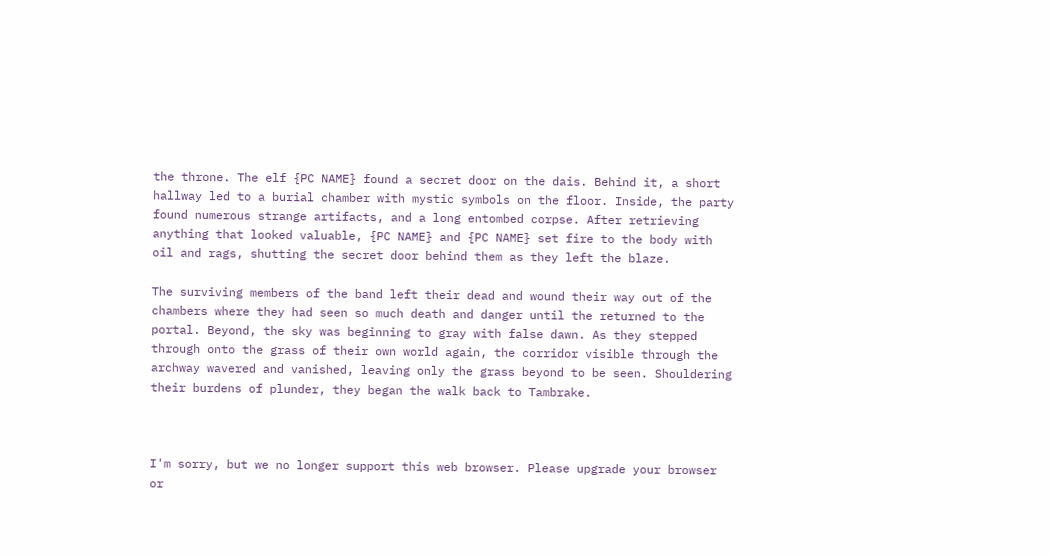the throne. The elf {PC NAME} found a secret door on the dais. Behind it, a short hallway led to a burial chamber with mystic symbols on the floor. Inside, the party found numerous strange artifacts, and a long entombed corpse. After retrieving anything that looked valuable, {PC NAME} and {PC NAME} set fire to the body with oil and rags, shutting the secret door behind them as they left the blaze.

The surviving members of the band left their dead and wound their way out of the chambers where they had seen so much death and danger until the returned to the portal. Beyond, the sky was beginning to gray with false dawn. As they stepped through onto the grass of their own world again, the corridor visible through the archway wavered and vanished, leaving only the grass beyond to be seen. Shouldering their burdens of plunder, they began the walk back to Tambrake.



I'm sorry, but we no longer support this web browser. Please upgrade your browser or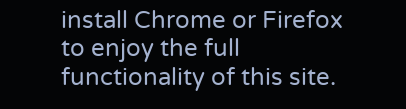install Chrome or Firefox to enjoy the full functionality of this site.